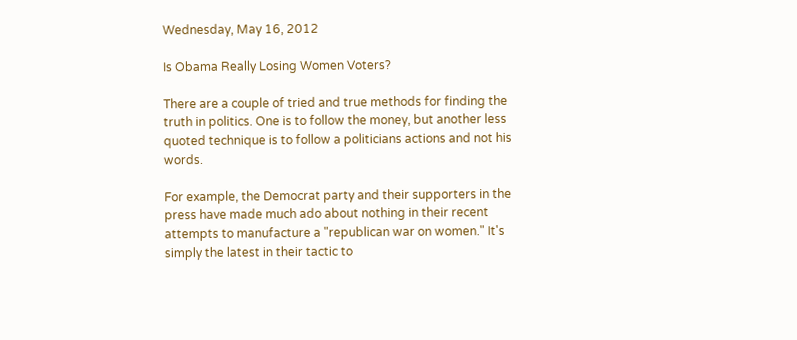Wednesday, May 16, 2012

Is Obama Really Losing Women Voters?

There are a couple of tried and true methods for finding the truth in politics. One is to follow the money, but another less quoted technique is to follow a politicians actions and not his words.

For example, the Democrat party and their supporters in the press have made much ado about nothing in their recent attempts to manufacture a "republican war on women." It's simply the latest in their tactic to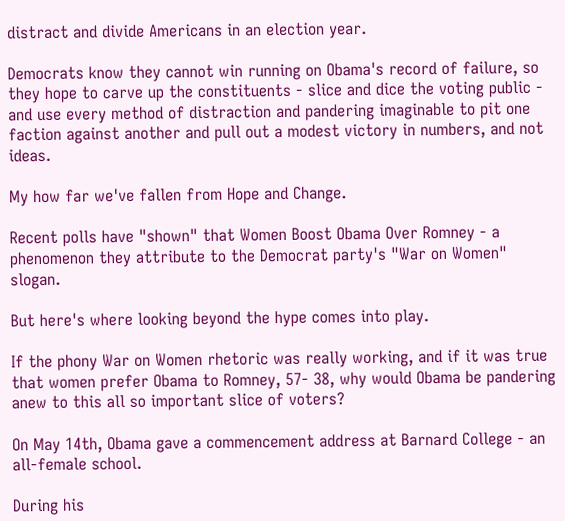distract and divide Americans in an election year.

Democrats know they cannot win running on Obama's record of failure, so they hope to carve up the constituents - slice and dice the voting public - and use every method of distraction and pandering imaginable to pit one faction against another and pull out a modest victory in numbers, and not ideas.

My how far we've fallen from Hope and Change.

Recent polls have "shown" that Women Boost Obama Over Romney - a phenomenon they attribute to the Democrat party's "War on Women" slogan.

But here's where looking beyond the hype comes into play.

If the phony War on Women rhetoric was really working, and if it was true that women prefer Obama to Romney, 57- 38, why would Obama be pandering anew to this all so important slice of voters?

On May 14th, Obama gave a commencement address at Barnard College - an all-female school.

During his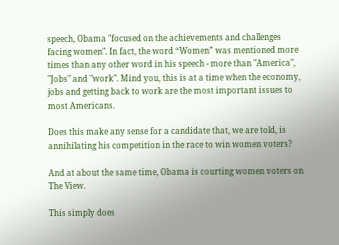speech, Obama "focused on the achievements and challenges facing women". In fact, the word “Women” was mentioned more times than any other word in his speech - more than "America", "Jobs" and "work". Mind you, this is at a time when the economy, jobs and getting back to work are the most important issues to most Americans.

Does this make any sense for a candidate that, we are told, is annihilating his competition in the race to win women voters?

And at about the same time, Obama is courting women voters on The View.

This simply does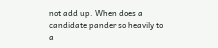not add up. When does a candidate pander so heavily to a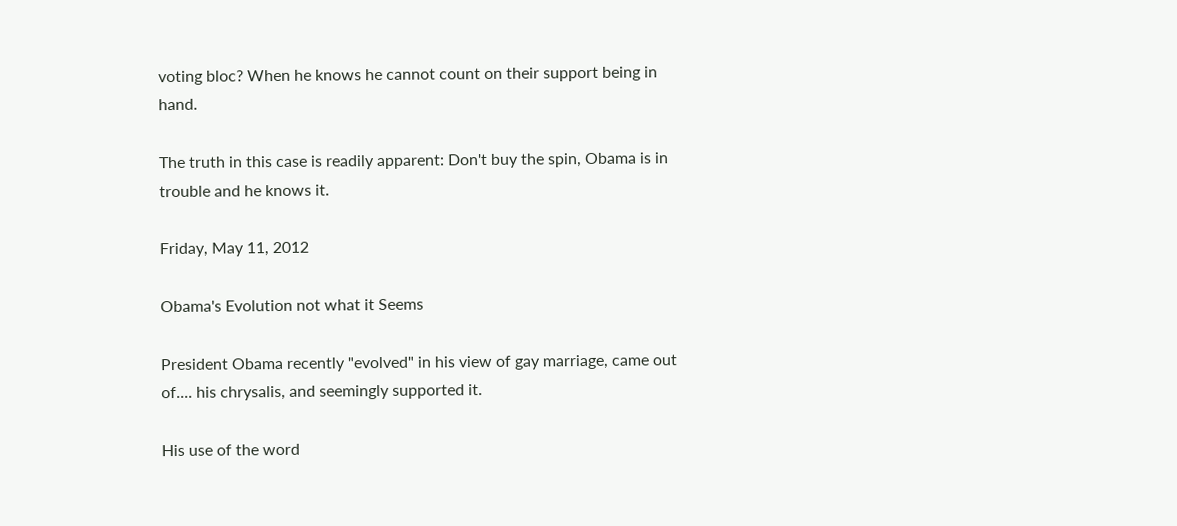voting bloc? When he knows he cannot count on their support being in hand.

The truth in this case is readily apparent: Don't buy the spin, Obama is in trouble and he knows it.

Friday, May 11, 2012

Obama's Evolution not what it Seems

President Obama recently "evolved" in his view of gay marriage, came out of.... his chrysalis, and seemingly supported it.

His use of the word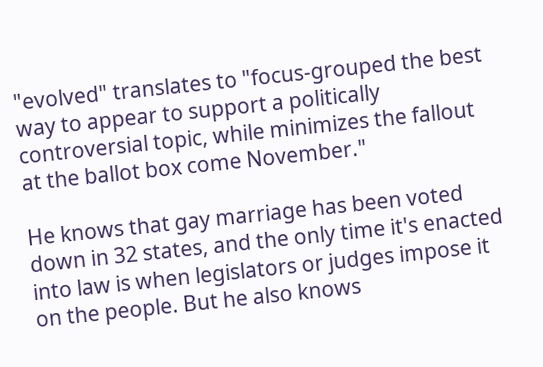"evolved" translates to "focus-grouped the best way to appear to support a politically controversial topic, while minimizes the fallout at the ballot box come November."

He knows that gay marriage has been voted down in 32 states, and the only time it's enacted into law is when legislators or judges impose it on the people. But he also knows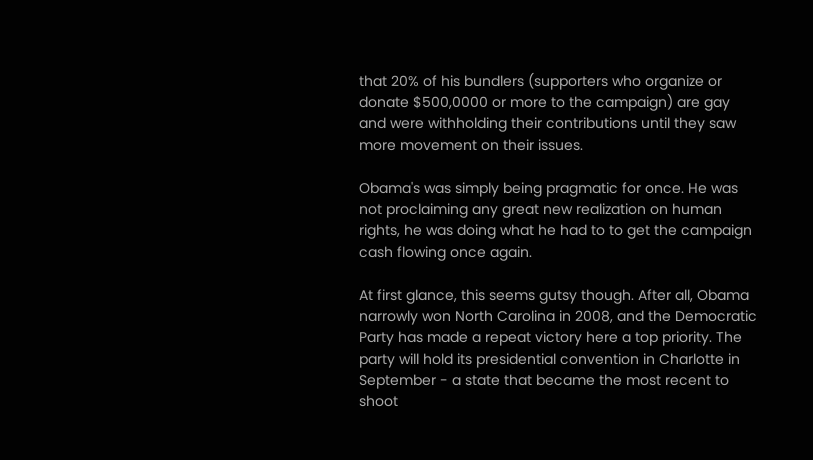that 20% of his bundlers (supporters who organize or donate $500,0000 or more to the campaign) are gay and were withholding their contributions until they saw more movement on their issues.

Obama's was simply being pragmatic for once. He was not proclaiming any great new realization on human rights, he was doing what he had to to get the campaign cash flowing once again.

At first glance, this seems gutsy though. After all, Obama narrowly won North Carolina in 2008, and the Democratic Party has made a repeat victory here a top priority. The party will hold its presidential convention in Charlotte in September - a state that became the most recent to shoot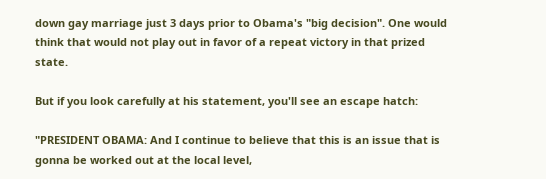down gay marriage just 3 days prior to Obama's "big decision". One would think that would not play out in favor of a repeat victory in that prized state.

But if you look carefully at his statement, you'll see an escape hatch:

"PRESIDENT OBAMA: And I continue to believe that this is an issue that is gonna be worked out at the local level,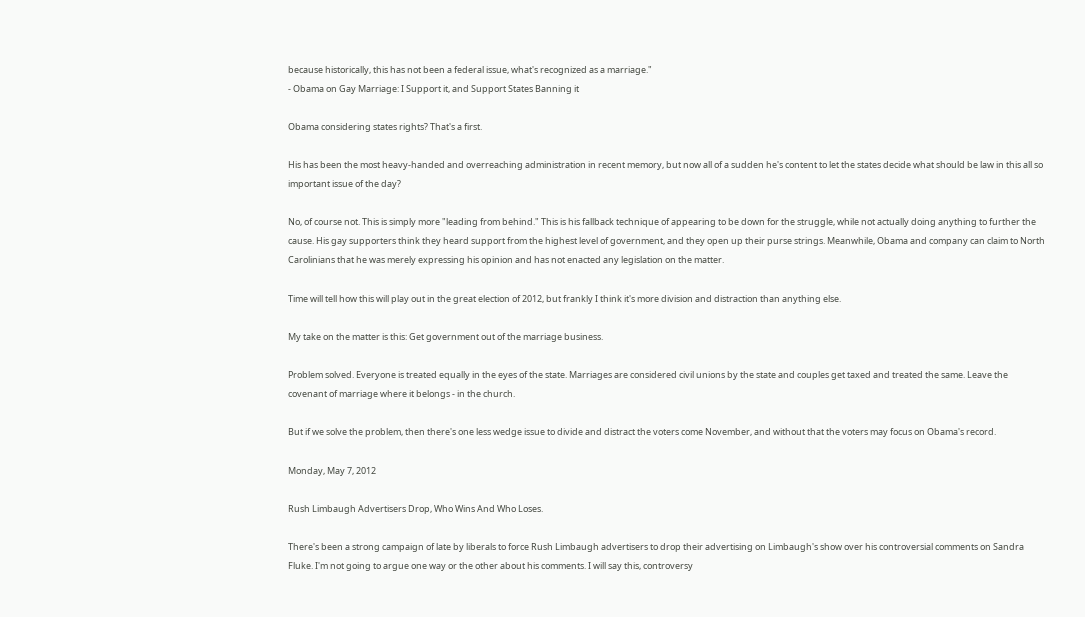because historically, this has not been a federal issue, what's recognized as a marriage."
- Obama on Gay Marriage: I Support it, and Support States Banning it

Obama considering states rights? That's a first.

His has been the most heavy-handed and overreaching administration in recent memory, but now all of a sudden he's content to let the states decide what should be law in this all so important issue of the day?

No, of course not. This is simply more "leading from behind." This is his fallback technique of appearing to be down for the struggle, while not actually doing anything to further the cause. His gay supporters think they heard support from the highest level of government, and they open up their purse strings. Meanwhile, Obama and company can claim to North Carolinians that he was merely expressing his opinion and has not enacted any legislation on the matter.

Time will tell how this will play out in the great election of 2012, but frankly I think it's more division and distraction than anything else.

My take on the matter is this: Get government out of the marriage business.

Problem solved. Everyone is treated equally in the eyes of the state. Marriages are considered civil unions by the state and couples get taxed and treated the same. Leave the covenant of marriage where it belongs - in the church.

But if we solve the problem, then there's one less wedge issue to divide and distract the voters come November, and without that the voters may focus on Obama's record.

Monday, May 7, 2012

Rush Limbaugh Advertisers Drop, Who Wins And Who Loses.

There's been a strong campaign of late by liberals to force Rush Limbaugh advertisers to drop their advertising on Limbaugh's show over his controversial comments on Sandra Fluke. I'm not going to argue one way or the other about his comments. I will say this, controversy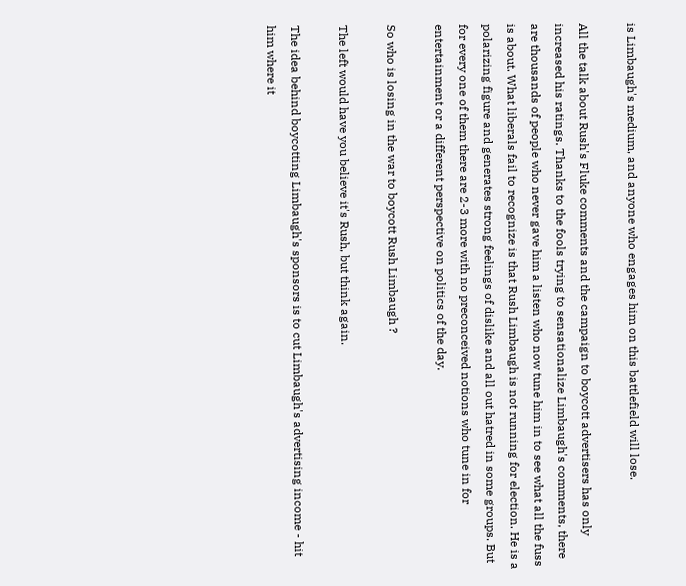is Limbaugh's medium, and anyone who engages him on this battlefield will lose.

All the talk about Rush's Fluke comments and the campaign to boycott advertisers has only increased his ratings. Thanks to the fools trying to sensationalize Limbaugh's comments, there are thousands of people who never gave him a listen who now tune him in to see what all the fuss is about. What liberals fail to recognize is that Rush Limbaugh is not running for election. He is a polarizing figure and generates strong feelings of dislike and all out hatred in some groups. But for every one of them there are 2-3 more with no preconceived notions who tune in for entertainment or a different perspective on politics of the day.

So who is losing in the war to boycott Rush Limbaugh ?

The left would have you believe it's Rush, but think again.

The idea behind boycotting Limbaugh's sponsors is to cut Limbaugh's advertising income - hit him where it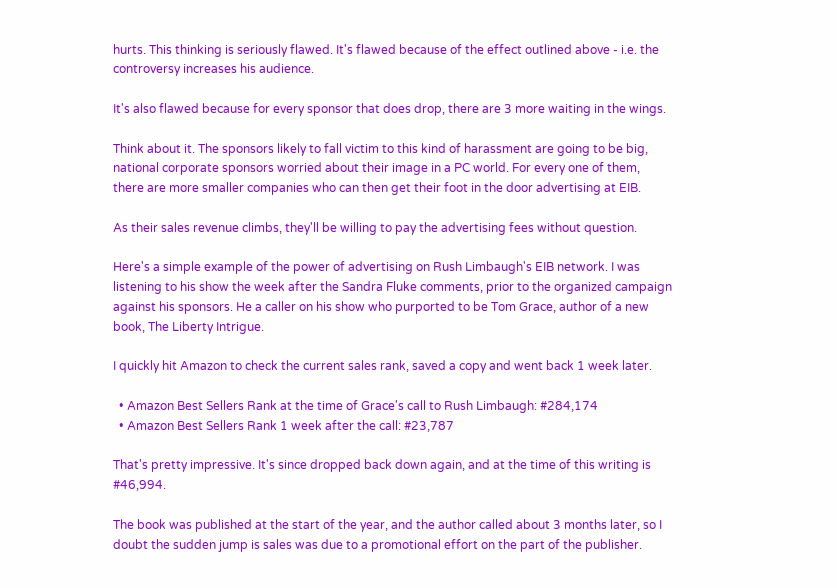hurts. This thinking is seriously flawed. It's flawed because of the effect outlined above - i.e. the controversy increases his audience.

It's also flawed because for every sponsor that does drop, there are 3 more waiting in the wings.

Think about it. The sponsors likely to fall victim to this kind of harassment are going to be big, national corporate sponsors worried about their image in a PC world. For every one of them, there are more smaller companies who can then get their foot in the door advertising at EIB.

As their sales revenue climbs, they'll be willing to pay the advertising fees without question.

Here's a simple example of the power of advertising on Rush Limbaugh's EIB network. I was listening to his show the week after the Sandra Fluke comments, prior to the organized campaign against his sponsors. He a caller on his show who purported to be Tom Grace, author of a new book, The Liberty Intrigue.

I quickly hit Amazon to check the current sales rank, saved a copy and went back 1 week later.

  • Amazon Best Sellers Rank at the time of Grace's call to Rush Limbaugh: #284,174
  • Amazon Best Sellers Rank 1 week after the call: #23,787

That's pretty impressive. It's since dropped back down again, and at the time of this writing is #46,994.

The book was published at the start of the year, and the author called about 3 months later, so I doubt the sudden jump is sales was due to a promotional effort on the part of the publisher.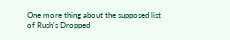One more thing about the supposed list of Rush's Dropped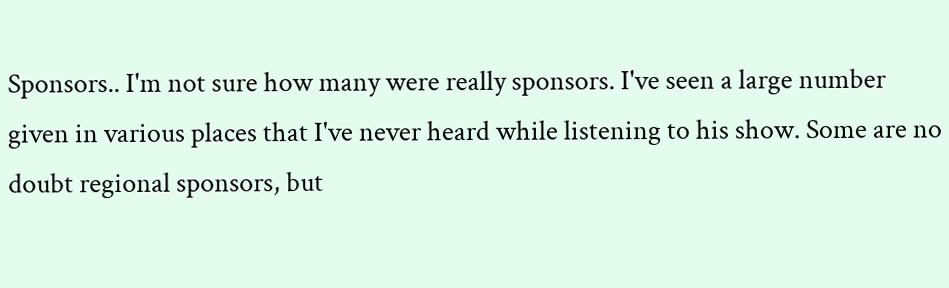Sponsors.. I'm not sure how many were really sponsors. I've seen a large number given in various places that I've never heard while listening to his show. Some are no doubt regional sponsors, but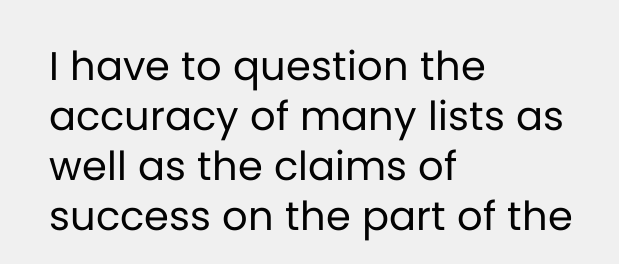I have to question the accuracy of many lists as well as the claims of success on the part of the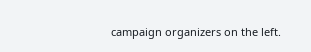campaign organizers on the left.